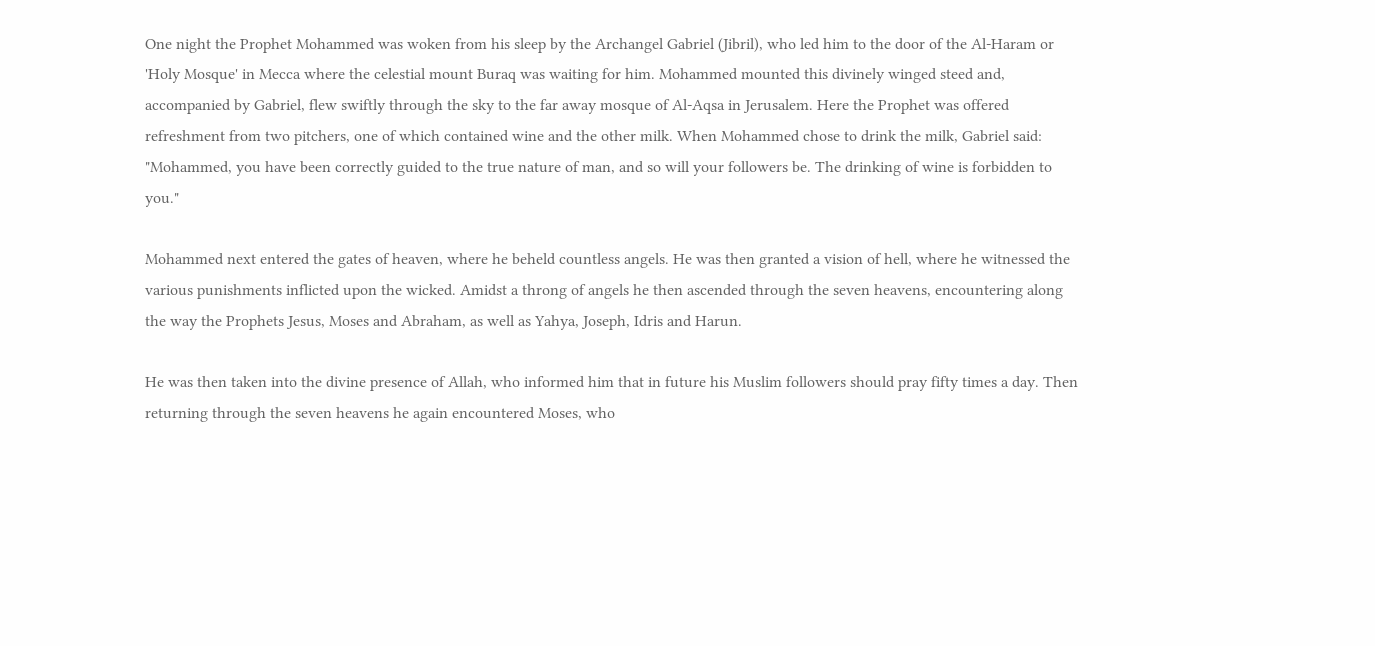One night the Prophet Mohammed was woken from his sleep by the Archangel Gabriel (Jibril), who led him to the door of the Al-Haram or 'Holy Mosque' in Mecca where the celestial mount Buraq was waiting for him. Mohammed mounted this divinely winged steed and, accompanied by Gabriel, flew swiftly through the sky to the far away mosque of Al-Aqsa in Jerusalem. Here the Prophet was offered refreshment from two pitchers, one of which contained wine and the other milk. When Mohammed chose to drink the milk, Gabriel said: "Mohammed, you have been correctly guided to the true nature of man, and so will your followers be. The drinking of wine is forbidden to you."

Mohammed next entered the gates of heaven, where he beheld countless angels. He was then granted a vision of hell, where he witnessed the various punishments inflicted upon the wicked. Amidst a throng of angels he then ascended through the seven heavens, encountering along the way the Prophets Jesus, Moses and Abraham, as well as Yahya, Joseph, Idris and Harun.

He was then taken into the divine presence of Allah, who informed him that in future his Muslim followers should pray fifty times a day. Then returning through the seven heavens he again encountered Moses, who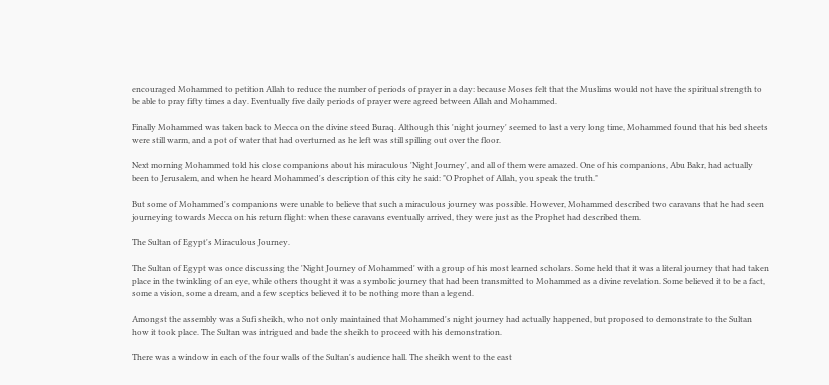encouraged Mohammed to petition Allah to reduce the number of periods of prayer in a day: because Moses felt that the Muslims would not have the spiritual strength to be able to pray fifty times a day. Eventually five daily periods of prayer were agreed between Allah and Mohammed.

Finally Mohammed was taken back to Mecca on the divine steed Buraq. Although this 'night journey' seemed to last a very long time, Mohammed found that his bed sheets were still warm, and a pot of water that had overturned as he left was still spilling out over the floor.

Next morning Mohammed told his close companions about his miraculous 'Night Journey', and all of them were amazed. One of his companions, Abu Bakr, had actually been to Jerusalem, and when he heard Mohammed's description of this city he said: "O Prophet of Allah, you speak the truth."

But some of Mohammed's companions were unable to believe that such a miraculous journey was possible. However, Mohammed described two caravans that he had seen journeying towards Mecca on his return flight: when these caravans eventually arrived, they were just as the Prophet had described them.

The Sultan of Egypt's Miraculous Journey.

The Sultan of Egypt was once discussing the 'Night Journey of Mohammed' with a group of his most learned scholars. Some held that it was a literal journey that had taken place in the twinkling of an eye, while others thought it was a symbolic journey that had been transmitted to Mohammed as a divine revelation. Some believed it to be a fact, some a vision, some a dream, and a few sceptics believed it to be nothing more than a legend.

Amongst the assembly was a Sufi sheikh, who not only maintained that Mohammed's night journey had actually happened, but proposed to demonstrate to the Sultan how it took place. The Sultan was intrigued and bade the sheikh to proceed with his demonstration.

There was a window in each of the four walls of the Sultan's audience hall. The sheikh went to the east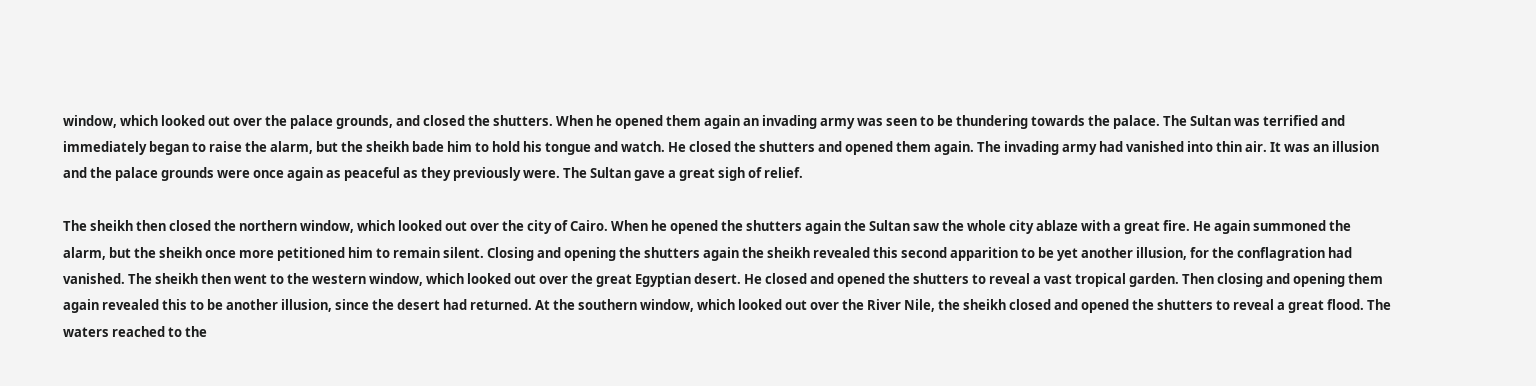window, which looked out over the palace grounds, and closed the shutters. When he opened them again an invading army was seen to be thundering towards the palace. The Sultan was terrified and immediately began to raise the alarm, but the sheikh bade him to hold his tongue and watch. He closed the shutters and opened them again. The invading army had vanished into thin air. It was an illusion and the palace grounds were once again as peaceful as they previously were. The Sultan gave a great sigh of relief.

The sheikh then closed the northern window, which looked out over the city of Cairo. When he opened the shutters again the Sultan saw the whole city ablaze with a great fire. He again summoned the alarm, but the sheikh once more petitioned him to remain silent. Closing and opening the shutters again the sheikh revealed this second apparition to be yet another illusion, for the conflagration had vanished. The sheikh then went to the western window, which looked out over the great Egyptian desert. He closed and opened the shutters to reveal a vast tropical garden. Then closing and opening them again revealed this to be another illusion, since the desert had returned. At the southern window, which looked out over the River Nile, the sheikh closed and opened the shutters to reveal a great flood. The waters reached to the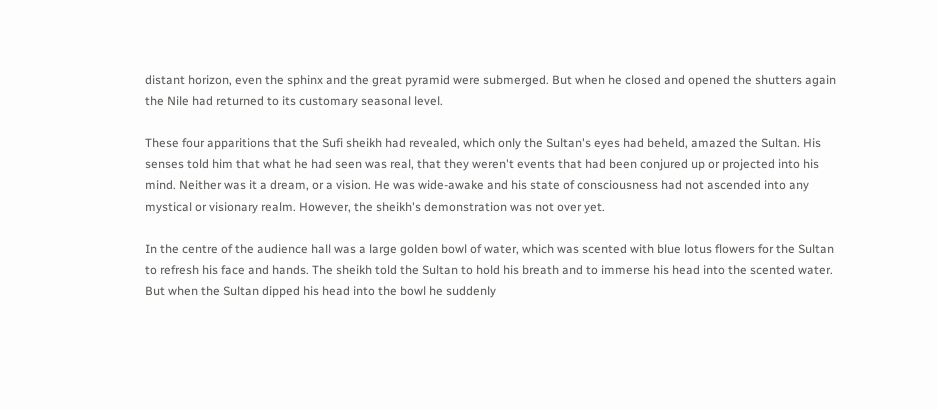distant horizon, even the sphinx and the great pyramid were submerged. But when he closed and opened the shutters again the Nile had returned to its customary seasonal level.

These four apparitions that the Sufi sheikh had revealed, which only the Sultan's eyes had beheld, amazed the Sultan. His senses told him that what he had seen was real, that they weren't events that had been conjured up or projected into his mind. Neither was it a dream, or a vision. He was wide-awake and his state of consciousness had not ascended into any mystical or visionary realm. However, the sheikh's demonstration was not over yet.

In the centre of the audience hall was a large golden bowl of water, which was scented with blue lotus flowers for the Sultan to refresh his face and hands. The sheikh told the Sultan to hold his breath and to immerse his head into the scented water. But when the Sultan dipped his head into the bowl he suddenly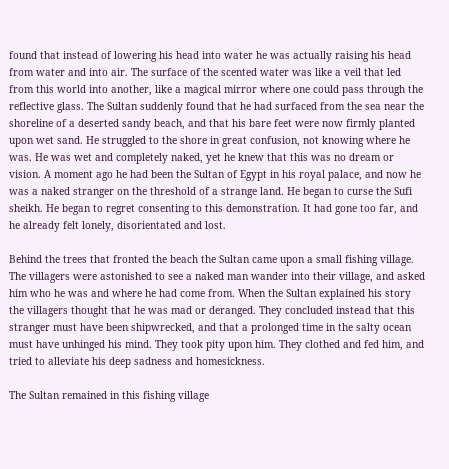found that instead of lowering his head into water he was actually raising his head from water and into air. The surface of the scented water was like a veil that led from this world into another, like a magical mirror where one could pass through the reflective glass. The Sultan suddenly found that he had surfaced from the sea near the shoreline of a deserted sandy beach, and that his bare feet were now firmly planted upon wet sand. He struggled to the shore in great confusion, not knowing where he was. He was wet and completely naked, yet he knew that this was no dream or vision. A moment ago he had been the Sultan of Egypt in his royal palace, and now he was a naked stranger on the threshold of a strange land. He began to curse the Sufi sheikh. He began to regret consenting to this demonstration. It had gone too far, and he already felt lonely, disorientated and lost.

Behind the trees that fronted the beach the Sultan came upon a small fishing village. The villagers were astonished to see a naked man wander into their village, and asked him who he was and where he had come from. When the Sultan explained his story the villagers thought that he was mad or deranged. They concluded instead that this stranger must have been shipwrecked, and that a prolonged time in the salty ocean must have unhinged his mind. They took pity upon him. They clothed and fed him, and tried to alleviate his deep sadness and homesickness.

The Sultan remained in this fishing village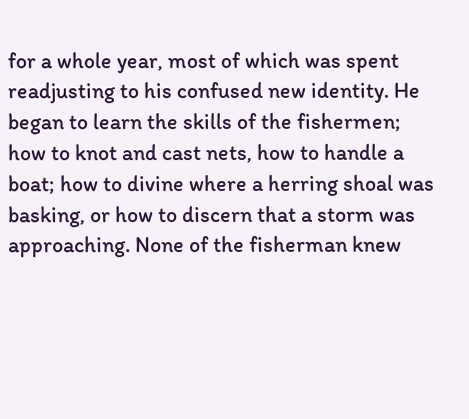for a whole year, most of which was spent readjusting to his confused new identity. He began to learn the skills of the fishermen; how to knot and cast nets, how to handle a boat; how to divine where a herring shoal was basking, or how to discern that a storm was approaching. None of the fisherman knew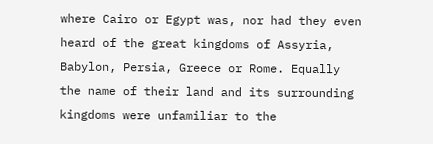where Cairo or Egypt was, nor had they even heard of the great kingdoms of Assyria, Babylon, Persia, Greece or Rome. Equally the name of their land and its surrounding kingdoms were unfamiliar to the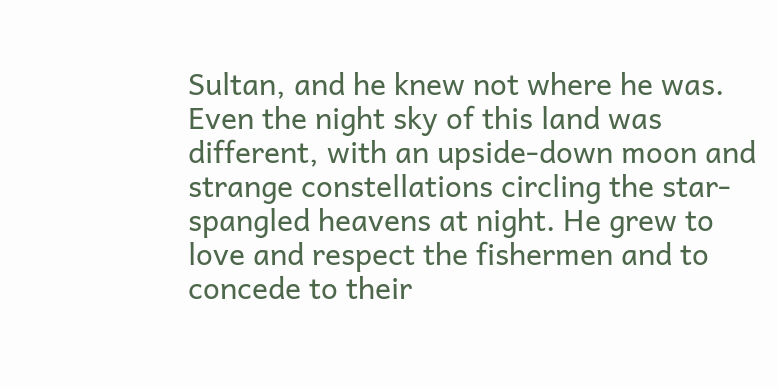Sultan, and he knew not where he was. Even the night sky of this land was different, with an upside-down moon and strange constellations circling the star-spangled heavens at night. He grew to love and respect the fishermen and to concede to their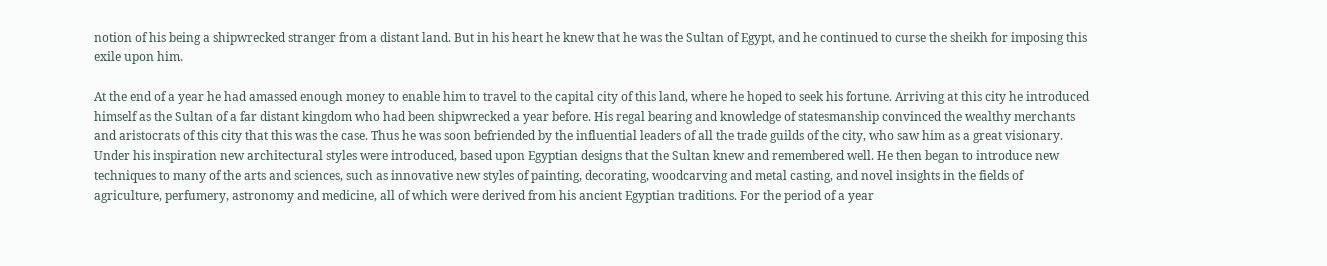notion of his being a shipwrecked stranger from a distant land. But in his heart he knew that he was the Sultan of Egypt, and he continued to curse the sheikh for imposing this exile upon him.

At the end of a year he had amassed enough money to enable him to travel to the capital city of this land, where he hoped to seek his fortune. Arriving at this city he introduced himself as the Sultan of a far distant kingdom who had been shipwrecked a year before. His regal bearing and knowledge of statesmanship convinced the wealthy merchants and aristocrats of this city that this was the case. Thus he was soon befriended by the influential leaders of all the trade guilds of the city, who saw him as a great visionary. Under his inspiration new architectural styles were introduced, based upon Egyptian designs that the Sultan knew and remembered well. He then began to introduce new techniques to many of the arts and sciences, such as innovative new styles of painting, decorating, woodcarving and metal casting, and novel insights in the fields of agriculture, perfumery, astronomy and medicine, all of which were derived from his ancient Egyptian traditions. For the period of a year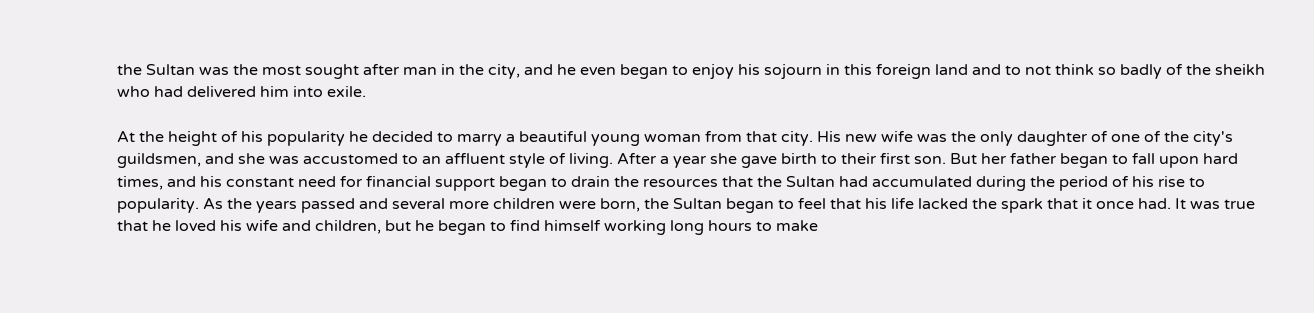the Sultan was the most sought after man in the city, and he even began to enjoy his sojourn in this foreign land and to not think so badly of the sheikh who had delivered him into exile.

At the height of his popularity he decided to marry a beautiful young woman from that city. His new wife was the only daughter of one of the city's guildsmen, and she was accustomed to an affluent style of living. After a year she gave birth to their first son. But her father began to fall upon hard times, and his constant need for financial support began to drain the resources that the Sultan had accumulated during the period of his rise to popularity. As the years passed and several more children were born, the Sultan began to feel that his life lacked the spark that it once had. It was true that he loved his wife and children, but he began to find himself working long hours to make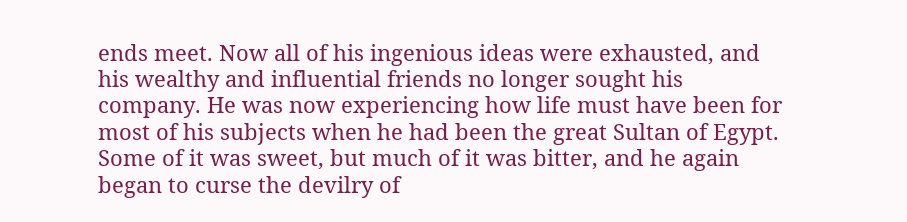ends meet. Now all of his ingenious ideas were exhausted, and his wealthy and influential friends no longer sought his company. He was now experiencing how life must have been for most of his subjects when he had been the great Sultan of Egypt. Some of it was sweet, but much of it was bitter, and he again began to curse the devilry of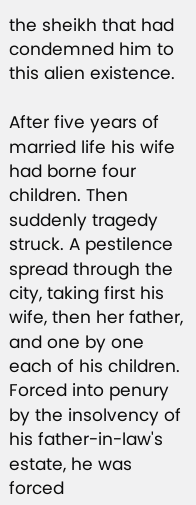the sheikh that had condemned him to this alien existence.

After five years of married life his wife had borne four children. Then suddenly tragedy struck. A pestilence spread through the city, taking first his wife, then her father, and one by one each of his children. Forced into penury by the insolvency of his father-in-law's estate, he was forced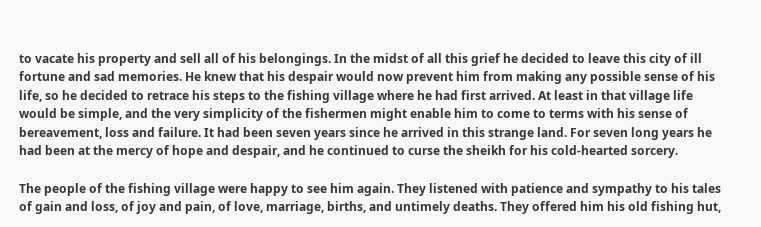to vacate his property and sell all of his belongings. In the midst of all this grief he decided to leave this city of ill fortune and sad memories. He knew that his despair would now prevent him from making any possible sense of his life, so he decided to retrace his steps to the fishing village where he had first arrived. At least in that village life would be simple, and the very simplicity of the fishermen might enable him to come to terms with his sense of bereavement, loss and failure. It had been seven years since he arrived in this strange land. For seven long years he had been at the mercy of hope and despair, and he continued to curse the sheikh for his cold-hearted sorcery.

The people of the fishing village were happy to see him again. They listened with patience and sympathy to his tales of gain and loss, of joy and pain, of love, marriage, births, and untimely deaths. They offered him his old fishing hut,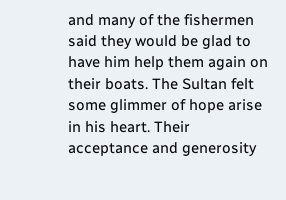and many of the fishermen said they would be glad to have him help them again on their boats. The Sultan felt some glimmer of hope arise in his heart. Their acceptance and generosity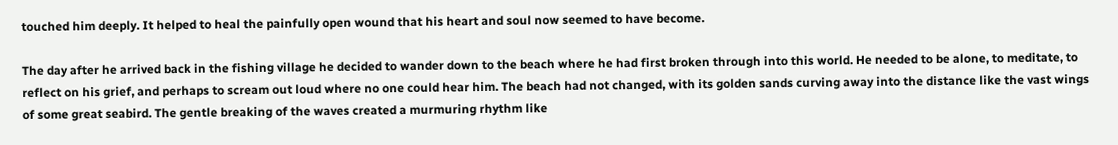touched him deeply. It helped to heal the painfully open wound that his heart and soul now seemed to have become.

The day after he arrived back in the fishing village he decided to wander down to the beach where he had first broken through into this world. He needed to be alone, to meditate, to reflect on his grief, and perhaps to scream out loud where no one could hear him. The beach had not changed, with its golden sands curving away into the distance like the vast wings of some great seabird. The gentle breaking of the waves created a murmuring rhythm like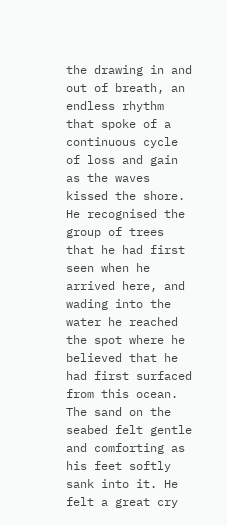the drawing in and out of breath, an endless rhythm that spoke of a continuous cycle of loss and gain as the waves kissed the shore. He recognised the group of trees that he had first seen when he arrived here, and wading into the water he reached the spot where he believed that he had first surfaced from this ocean. The sand on the seabed felt gentle and comforting as his feet softly sank into it. He felt a great cry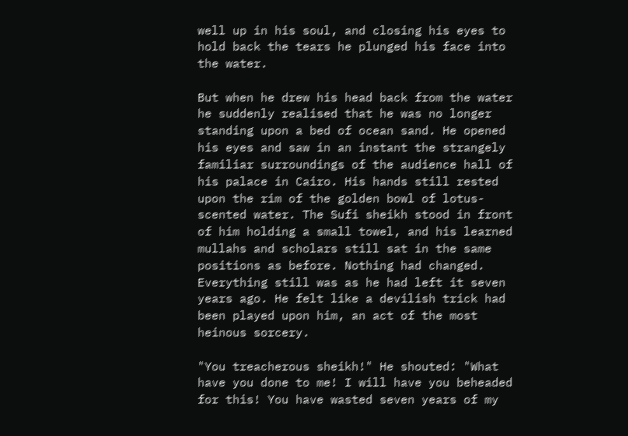well up in his soul, and closing his eyes to hold back the tears he plunged his face into the water.

But when he drew his head back from the water he suddenly realised that he was no longer standing upon a bed of ocean sand. He opened his eyes and saw in an instant the strangely familiar surroundings of the audience hall of his palace in Cairo. His hands still rested upon the rim of the golden bowl of lotus-scented water. The Sufi sheikh stood in front of him holding a small towel, and his learned mullahs and scholars still sat in the same positions as before. Nothing had changed. Everything still was as he had left it seven years ago. He felt like a devilish trick had been played upon him, an act of the most heinous sorcery.

"You treacherous sheikh!" He shouted: "What have you done to me! I will have you beheaded for this! You have wasted seven years of my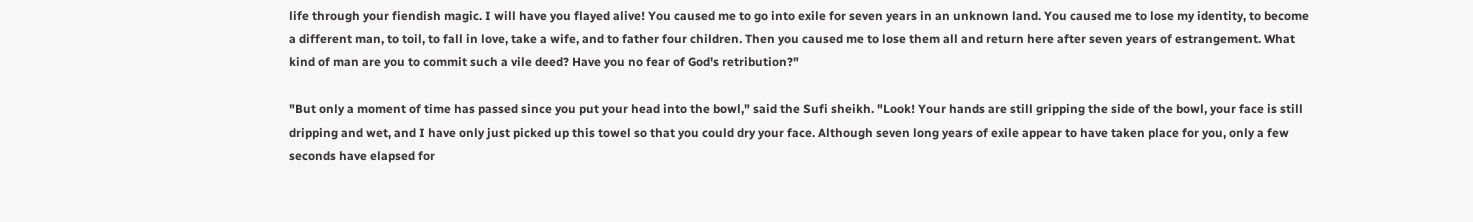life through your fiendish magic. I will have you flayed alive! You caused me to go into exile for seven years in an unknown land. You caused me to lose my identity, to become a different man, to toil, to fall in love, take a wife, and to father four children. Then you caused me to lose them all and return here after seven years of estrangement. What kind of man are you to commit such a vile deed? Have you no fear of God's retribution?"

"But only a moment of time has passed since you put your head into the bowl," said the Sufi sheikh. "Look! Your hands are still gripping the side of the bowl, your face is still dripping and wet, and I have only just picked up this towel so that you could dry your face. Although seven long years of exile appear to have taken place for you, only a few seconds have elapsed for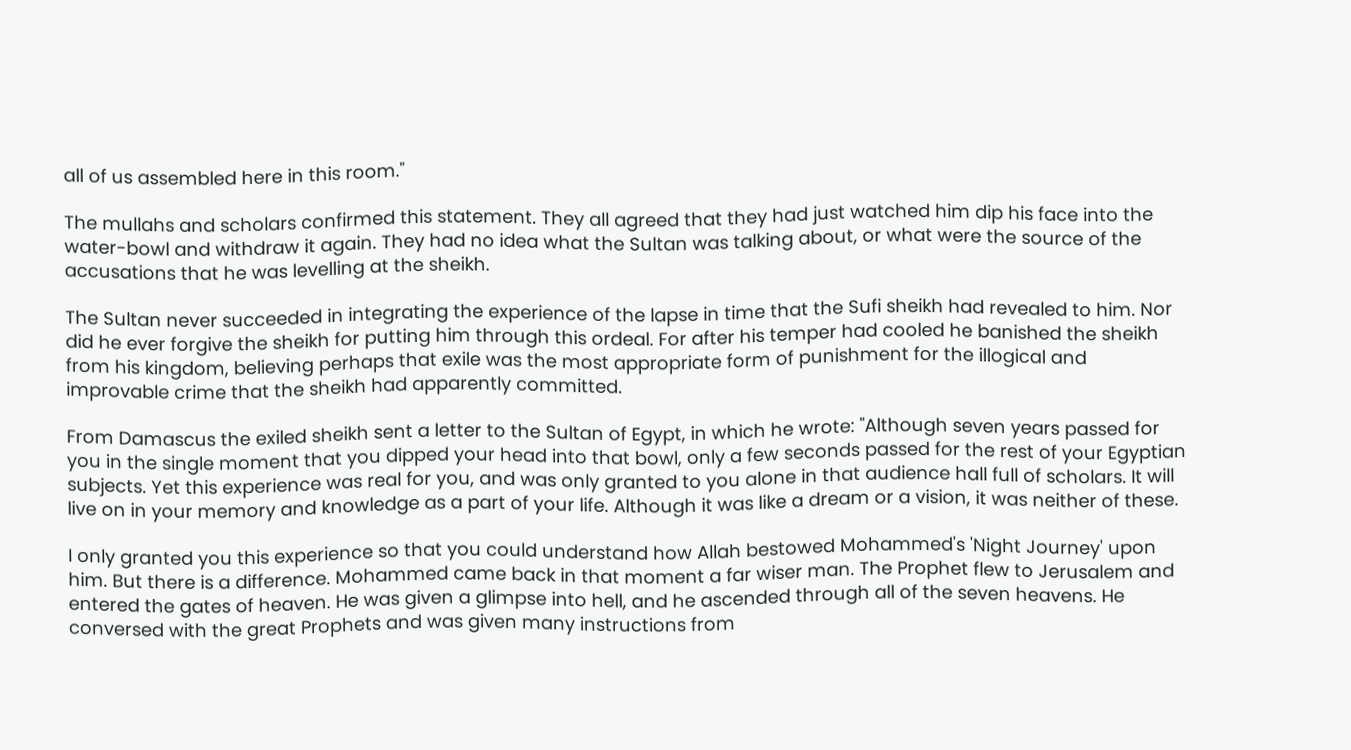all of us assembled here in this room."

The mullahs and scholars confirmed this statement. They all agreed that they had just watched him dip his face into the water-bowl and withdraw it again. They had no idea what the Sultan was talking about, or what were the source of the accusations that he was levelling at the sheikh.

The Sultan never succeeded in integrating the experience of the lapse in time that the Sufi sheikh had revealed to him. Nor did he ever forgive the sheikh for putting him through this ordeal. For after his temper had cooled he banished the sheikh from his kingdom, believing perhaps that exile was the most appropriate form of punishment for the illogical and improvable crime that the sheikh had apparently committed.

From Damascus the exiled sheikh sent a letter to the Sultan of Egypt, in which he wrote: "Although seven years passed for you in the single moment that you dipped your head into that bowl, only a few seconds passed for the rest of your Egyptian subjects. Yet this experience was real for you, and was only granted to you alone in that audience hall full of scholars. It will live on in your memory and knowledge as a part of your life. Although it was like a dream or a vision, it was neither of these.

I only granted you this experience so that you could understand how Allah bestowed Mohammed's 'Night Journey' upon him. But there is a difference. Mohammed came back in that moment a far wiser man. The Prophet flew to Jerusalem and entered the gates of heaven. He was given a glimpse into hell, and he ascended through all of the seven heavens. He conversed with the great Prophets and was given many instructions from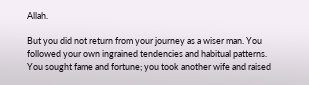Allah.

But you did not return from your journey as a wiser man. You followed your own ingrained tendencies and habitual patterns. You sought fame and fortune; you took another wife and raised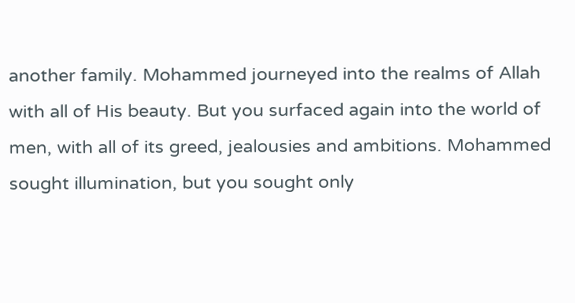another family. Mohammed journeyed into the realms of Allah with all of His beauty. But you surfaced again into the world of men, with all of its greed, jealousies and ambitions. Mohammed sought illumination, but you sought only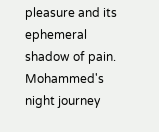pleasure and its ephemeral shadow of pain. Mohammed's night journey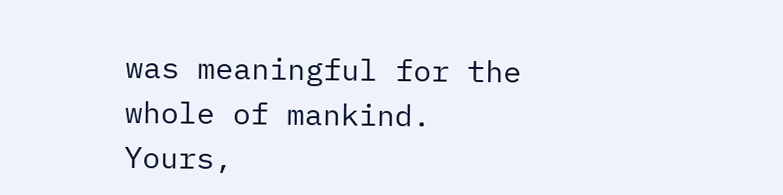was meaningful for the whole of mankind. Yours,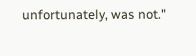unfortunately, was not."